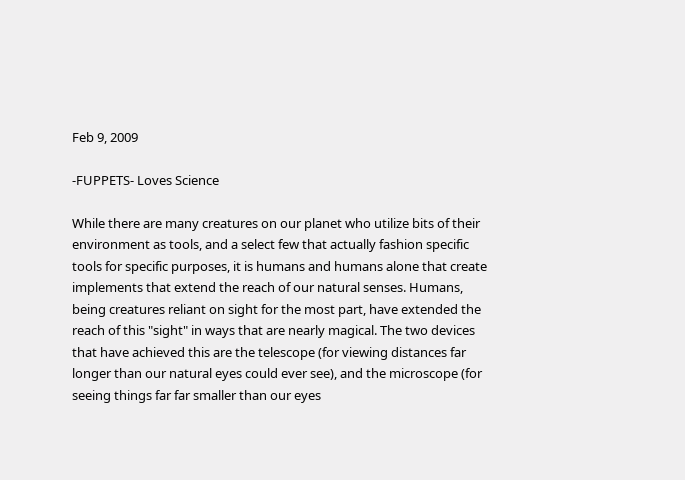Feb 9, 2009

-FUPPETS- Loves Science

While there are many creatures on our planet who utilize bits of their environment as tools, and a select few that actually fashion specific tools for specific purposes, it is humans and humans alone that create implements that extend the reach of our natural senses. Humans, being creatures reliant on sight for the most part, have extended the reach of this "sight" in ways that are nearly magical. The two devices that have achieved this are the telescope (for viewing distances far longer than our natural eyes could ever see), and the microscope (for seeing things far far smaller than our eyes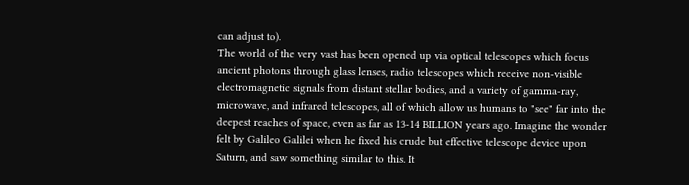can adjust to).
The world of the very vast has been opened up via optical telescopes which focus ancient photons through glass lenses, radio telescopes which receive non-visible electromagnetic signals from distant stellar bodies, and a variety of gamma-ray, microwave, and infrared telescopes, all of which allow us humans to "see" far into the deepest reaches of space, even as far as 13-14 BILLION years ago. Imagine the wonder felt by Galileo Galilei when he fixed his crude but effective telescope device upon Saturn, and saw something similar to this. It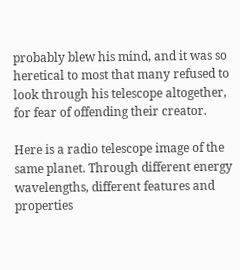probably blew his mind, and it was so heretical to most that many refused to look through his telescope altogether, for fear of offending their creator.

Here is a radio telescope image of the same planet. Through different energy wavelengths, different features and properties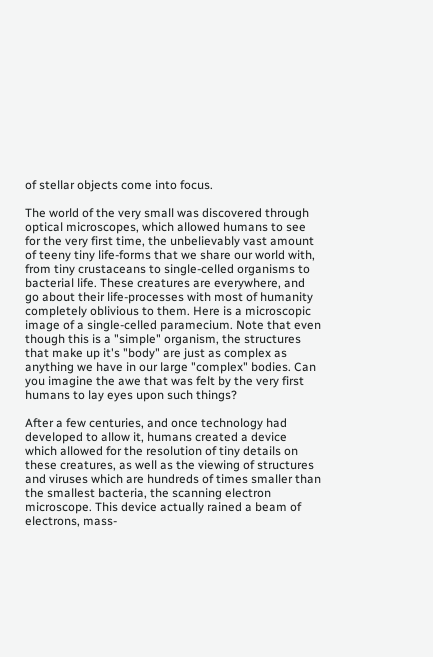of stellar objects come into focus.

The world of the very small was discovered through optical microscopes, which allowed humans to see for the very first time, the unbelievably vast amount of teeny tiny life-forms that we share our world with, from tiny crustaceans to single-celled organisms to bacterial life. These creatures are everywhere, and go about their life-processes with most of humanity completely oblivious to them. Here is a microscopic image of a single-celled paramecium. Note that even though this is a "simple" organism, the structures that make up it's "body" are just as complex as anything we have in our large "complex" bodies. Can you imagine the awe that was felt by the very first humans to lay eyes upon such things?

After a few centuries, and once technology had developed to allow it, humans created a device which allowed for the resolution of tiny details on these creatures, as well as the viewing of structures and viruses which are hundreds of times smaller than the smallest bacteria, the scanning electron microscope. This device actually rained a beam of electrons, mass-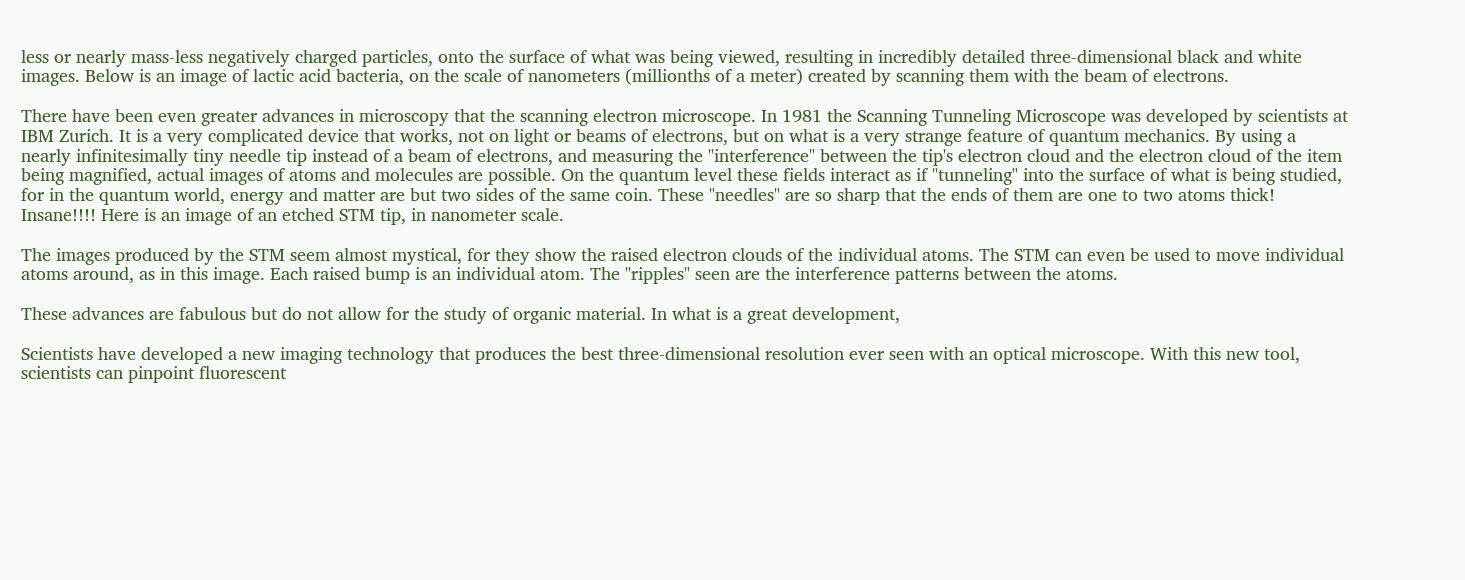less or nearly mass-less negatively charged particles, onto the surface of what was being viewed, resulting in incredibly detailed three-dimensional black and white images. Below is an image of lactic acid bacteria, on the scale of nanometers (millionths of a meter) created by scanning them with the beam of electrons.

There have been even greater advances in microscopy that the scanning electron microscope. In 1981 the Scanning Tunneling Microscope was developed by scientists at IBM Zurich. It is a very complicated device that works, not on light or beams of electrons, but on what is a very strange feature of quantum mechanics. By using a nearly infinitesimally tiny needle tip instead of a beam of electrons, and measuring the "interference" between the tip's electron cloud and the electron cloud of the item being magnified, actual images of atoms and molecules are possible. On the quantum level these fields interact as if "tunneling" into the surface of what is being studied, for in the quantum world, energy and matter are but two sides of the same coin. These "needles" are so sharp that the ends of them are one to two atoms thick! Insane!!!! Here is an image of an etched STM tip, in nanometer scale.

The images produced by the STM seem almost mystical, for they show the raised electron clouds of the individual atoms. The STM can even be used to move individual atoms around, as in this image. Each raised bump is an individual atom. The "ripples" seen are the interference patterns between the atoms.

These advances are fabulous but do not allow for the study of organic material. In what is a great development,

Scientists have developed a new imaging technology that produces the best three-dimensional resolution ever seen with an optical microscope. With this new tool, scientists can pinpoint fluorescent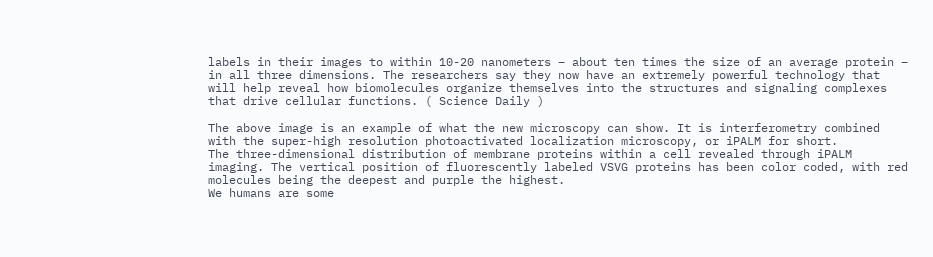labels in their images to within 10-20 nanometers – about ten times the size of an average protein – in all three dimensions. The researchers say they now have an extremely powerful technology that will help reveal how biomolecules organize themselves into the structures and signaling complexes that drive cellular functions. ( Science Daily )

The above image is an example of what the new microscopy can show. It is interferometry combined with the super-high resolution photoactivated localization microscopy, or iPALM for short.
The three-dimensional distribution of membrane proteins within a cell revealed through iPALM imaging. The vertical position of fluorescently labeled VSVG proteins has been color coded, with red molecules being the deepest and purple the highest.
We humans are some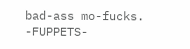bad-ass mo-fucks. -FUPPETS-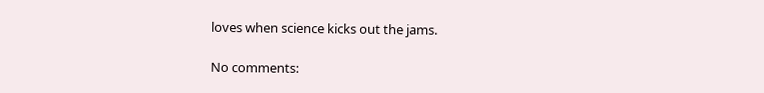loves when science kicks out the jams.

No comments: